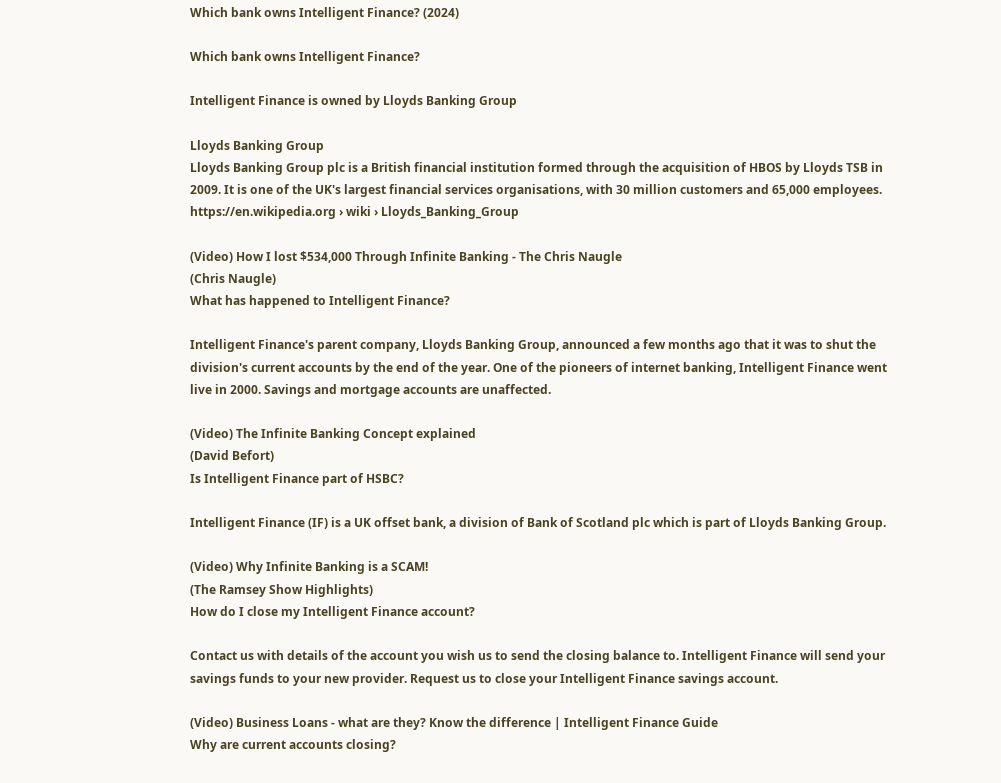Which bank owns Intelligent Finance? (2024)

Which bank owns Intelligent Finance?

Intelligent Finance is owned by Lloyds Banking Group

Lloyds Banking Group
Lloyds Banking Group plc is a British financial institution formed through the acquisition of HBOS by Lloyds TSB in 2009. It is one of the UK's largest financial services organisations, with 30 million customers and 65,000 employees.
https://en.wikipedia.org › wiki › Lloyds_Banking_Group

(Video) How I lost $534,000 Through Infinite Banking - The Chris Naugle
(Chris Naugle)
What has happened to Intelligent Finance?

Intelligent Finance's parent company, Lloyds Banking Group, announced a few months ago that it was to shut the division's current accounts by the end of the year. One of the pioneers of internet banking, Intelligent Finance went live in 2000. Savings and mortgage accounts are unaffected.

(Video) The Infinite Banking Concept explained
(David Befort)
Is Intelligent Finance part of HSBC?

Intelligent Finance (IF) is a UK offset bank, a division of Bank of Scotland plc which is part of Lloyds Banking Group.

(Video) Why Infinite Banking is a SCAM!
(The Ramsey Show Highlights)
How do I close my Intelligent Finance account?

Contact us with details of the account you wish us to send the closing balance to. Intelligent Finance will send your savings funds to your new provider. Request us to close your Intelligent Finance savings account.

(Video) Business Loans - what are they? Know the difference | Intelligent Finance Guide
Why are current accounts closing?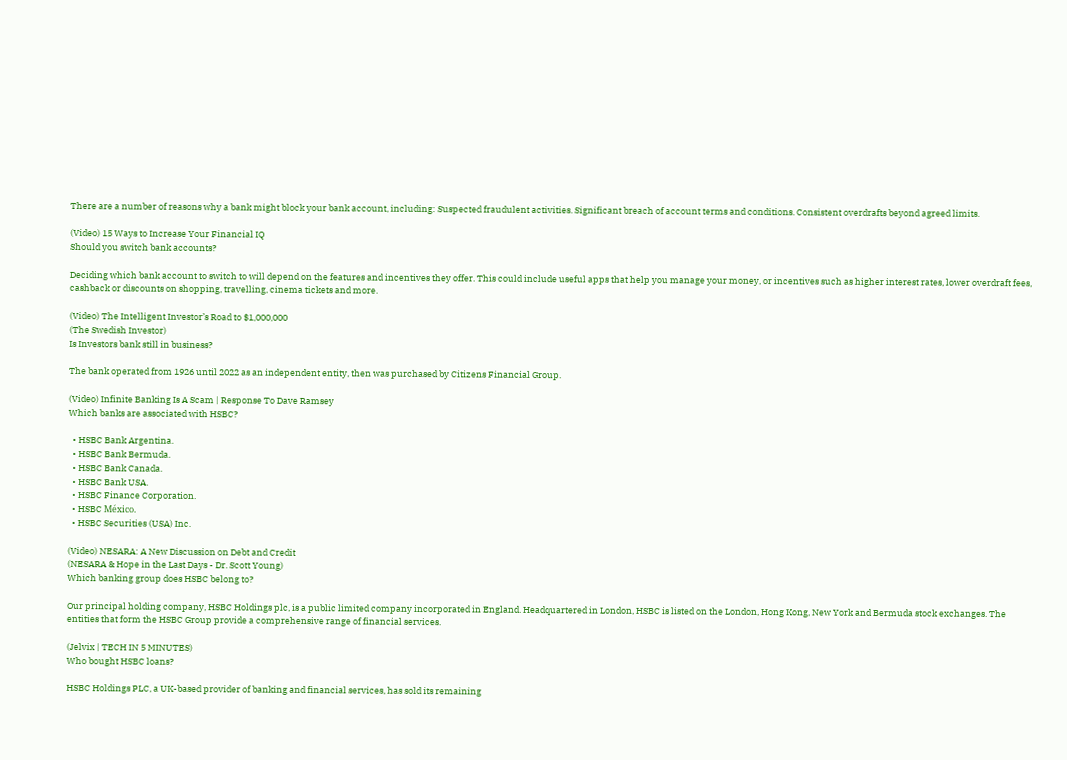There are a number of reasons why a bank might block your bank account, including: Suspected fraudulent activities. Significant breach of account terms and conditions. Consistent overdrafts beyond agreed limits.

(Video) 15 Ways to Increase Your Financial IQ
Should you switch bank accounts?

Deciding which bank account to switch to will depend on the features and incentives they offer. This could include useful apps that help you manage your money, or incentives such as higher interest rates, lower overdraft fees, cashback or discounts on shopping, travelling, cinema tickets and more.

(Video) The Intelligent Investor’s Road to $1,000,000
(The Swedish Investor)
Is Investors bank still in business?

The bank operated from 1926 until 2022 as an independent entity, then was purchased by Citizens Financial Group.

(Video) Infinite Banking Is A Scam | Response To Dave Ramsey
Which banks are associated with HSBC?

  • HSBC Bank Argentina.
  • HSBC Bank Bermuda.
  • HSBC Bank Canada.
  • HSBC Bank USA.
  • HSBC Finance Corporation.
  • HSBC México.
  • HSBC Securities (USA) Inc.

(Video) NESARA: A New Discussion on Debt and Credit
(NESARA & Hope in the Last Days - Dr. Scott Young)
Which banking group does HSBC belong to?

Our principal holding company, HSBC Holdings plc, is a public limited company incorporated in England. Headquartered in London, HSBC is listed on the London, Hong Kong, New York and Bermuda stock exchanges. The entities that form the HSBC Group provide a comprehensive range of financial services.

(Jelvix | TECH IN 5 MINUTES)
Who bought HSBC loans?

HSBC Holdings PLC, a UK-based provider of banking and financial services, has sold its remaining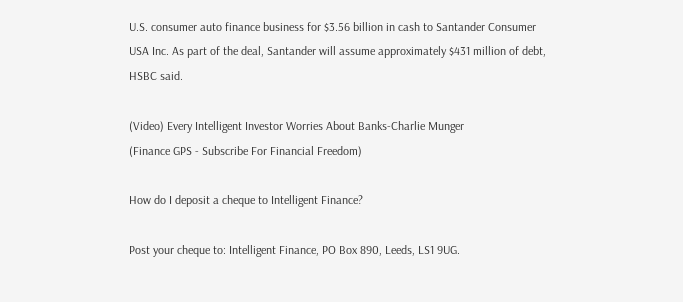U.S. consumer auto finance business for $3.56 billion in cash to Santander Consumer USA Inc. As part of the deal, Santander will assume approximately $431 million of debt, HSBC said.

(Video) Every Intelligent Investor Worries About Banks-Charlie Munger
(Finance GPS - Subscribe For Financial Freedom)

How do I deposit a cheque to Intelligent Finance?

Post your cheque to: Intelligent Finance, PO Box 890, Leeds, LS1 9UG.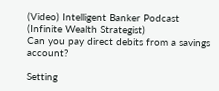(Video) Intelligent Banker Podcast
(Infinite Wealth Strategist)
Can you pay direct debits from a savings account?

Setting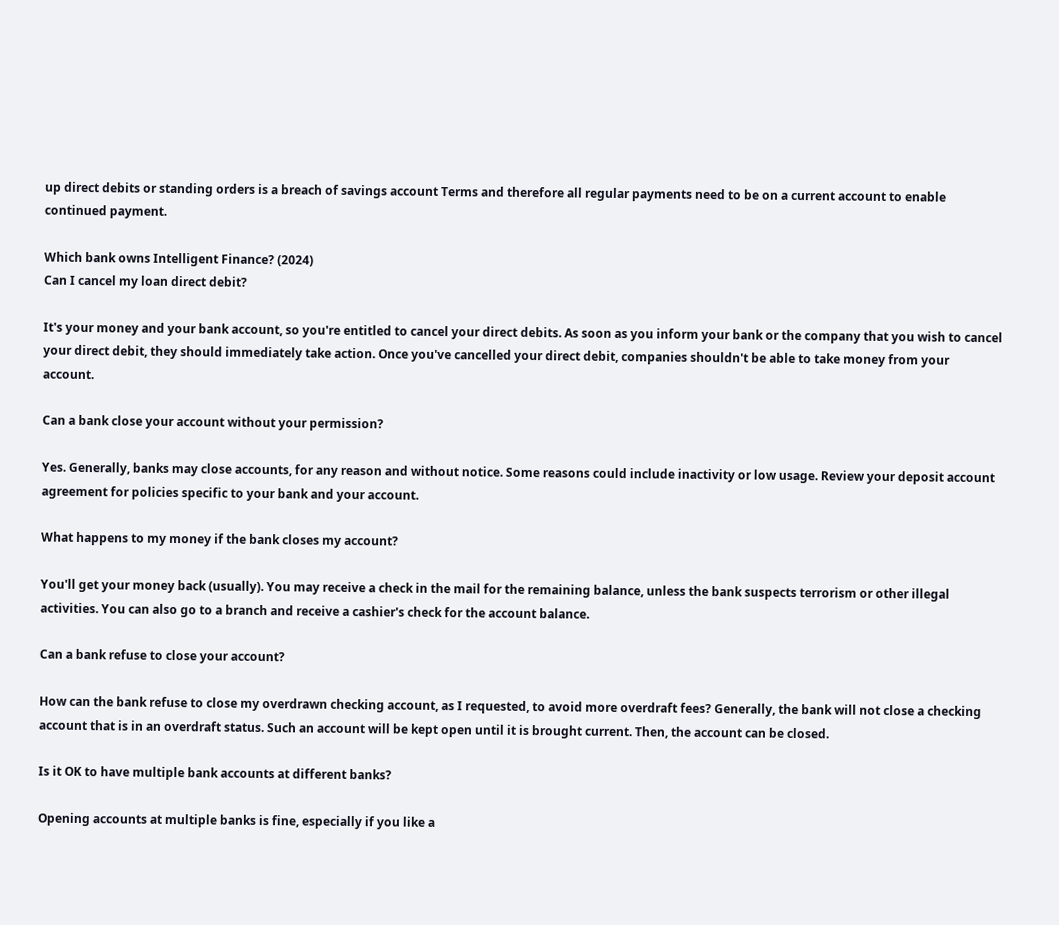up direct debits or standing orders is a breach of savings account Terms and therefore all regular payments need to be on a current account to enable continued payment.

Which bank owns Intelligent Finance? (2024)
Can I cancel my loan direct debit?

It's your money and your bank account, so you're entitled to cancel your direct debits. As soon as you inform your bank or the company that you wish to cancel your direct debit, they should immediately take action. Once you've cancelled your direct debit, companies shouldn't be able to take money from your account.

Can a bank close your account without your permission?

Yes. Generally, banks may close accounts, for any reason and without notice. Some reasons could include inactivity or low usage. Review your deposit account agreement for policies specific to your bank and your account.

What happens to my money if the bank closes my account?

You'll get your money back (usually). You may receive a check in the mail for the remaining balance, unless the bank suspects terrorism or other illegal activities. You can also go to a branch and receive a cashier's check for the account balance.

Can a bank refuse to close your account?

How can the bank refuse to close my overdrawn checking account, as I requested, to avoid more overdraft fees? Generally, the bank will not close a checking account that is in an overdraft status. Such an account will be kept open until it is brought current. Then, the account can be closed.

Is it OK to have multiple bank accounts at different banks?

Opening accounts at multiple banks is fine, especially if you like a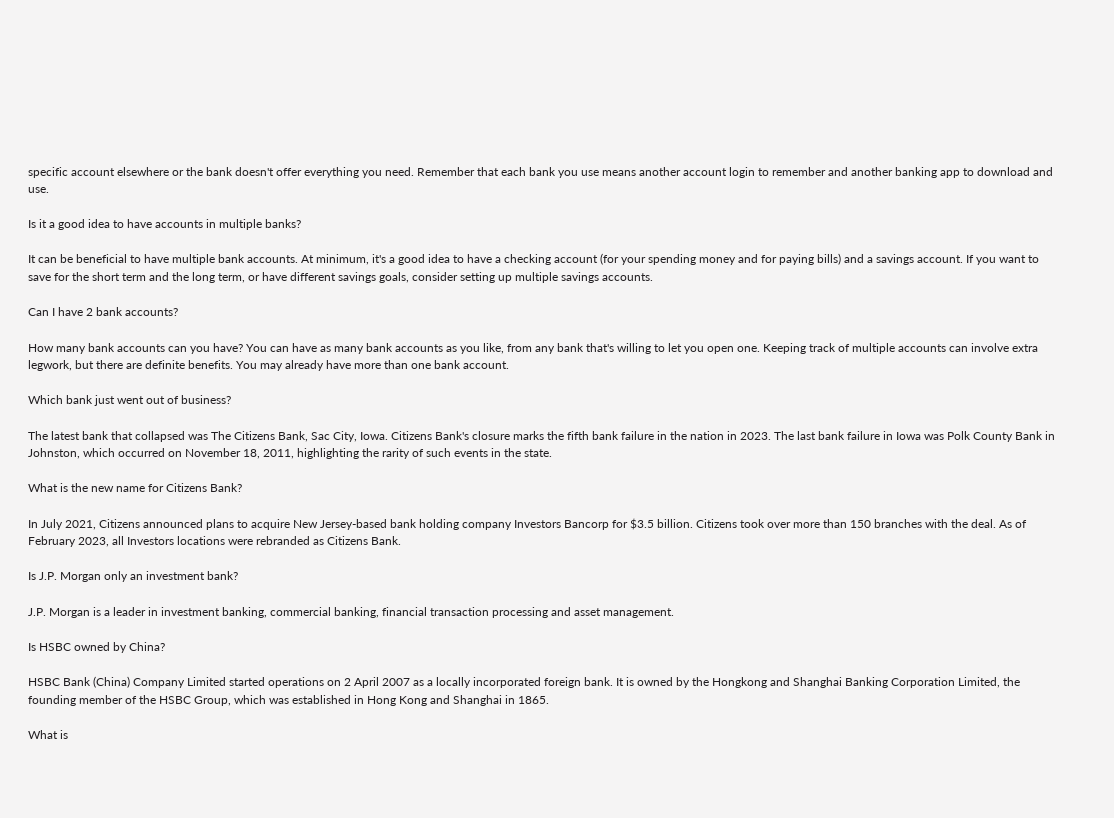specific account elsewhere or the bank doesn't offer everything you need. Remember that each bank you use means another account login to remember and another banking app to download and use.

Is it a good idea to have accounts in multiple banks?

It can be beneficial to have multiple bank accounts. At minimum, it's a good idea to have a checking account (for your spending money and for paying bills) and a savings account. If you want to save for the short term and the long term, or have different savings goals, consider setting up multiple savings accounts.

Can I have 2 bank accounts?

How many bank accounts can you have? You can have as many bank accounts as you like, from any bank that's willing to let you open one. Keeping track of multiple accounts can involve extra legwork, but there are definite benefits. You may already have more than one bank account.

Which bank just went out of business?

The latest bank that collapsed was The Citizens Bank, Sac City, Iowa. Citizens Bank's closure marks the fifth bank failure in the nation in 2023. The last bank failure in Iowa was Polk County Bank in Johnston, which occurred on November 18, 2011, highlighting the rarity of such events in the state.

What is the new name for Citizens Bank?

In July 2021, Citizens announced plans to acquire New Jersey-based bank holding company Investors Bancorp for $3.5 billion. Citizens took over more than 150 branches with the deal. As of February 2023, all Investors locations were rebranded as Citizens Bank.

Is J.P. Morgan only an investment bank?

J.P. Morgan is a leader in investment banking, commercial banking, financial transaction processing and asset management.

Is HSBC owned by China?

HSBC Bank (China) Company Limited started operations on 2 April 2007 as a locally incorporated foreign bank. It is owned by the Hongkong and Shanghai Banking Corporation Limited, the founding member of the HSBC Group, which was established in Hong Kong and Shanghai in 1865.

What is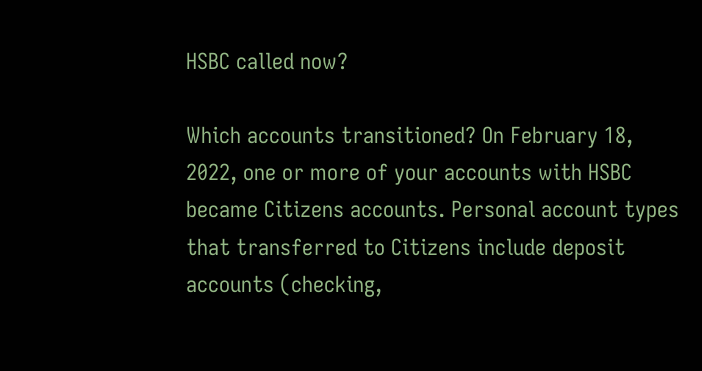HSBC called now?

Which accounts transitioned? On February 18, 2022, one or more of your accounts with HSBC became Citizens accounts. Personal account types that transferred to Citizens include deposit accounts (checking,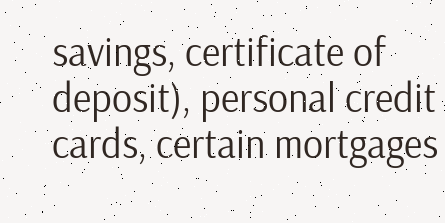savings, certificate of deposit), personal credit cards, certain mortgages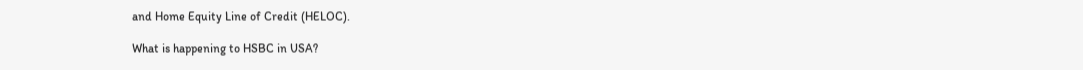and Home Equity Line of Credit (HELOC).

What is happening to HSBC in USA?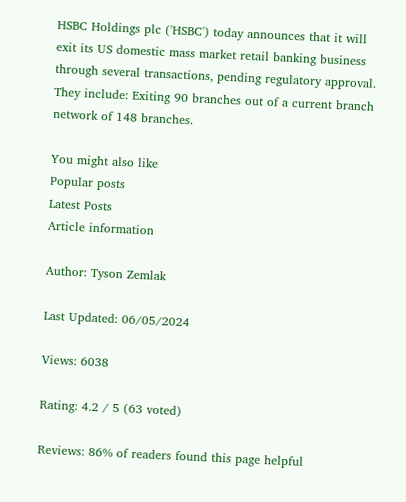HSBC Holdings plc ('HSBC') today announces that it will exit its US domestic mass market retail banking business through several transactions, pending regulatory approval. They include: Exiting 90 branches out of a current branch network of 148 branches.

You might also like
Popular posts
Latest Posts
Article information

Author: Tyson Zemlak

Last Updated: 06/05/2024

Views: 6038

Rating: 4.2 / 5 (63 voted)

Reviews: 86% of readers found this page helpful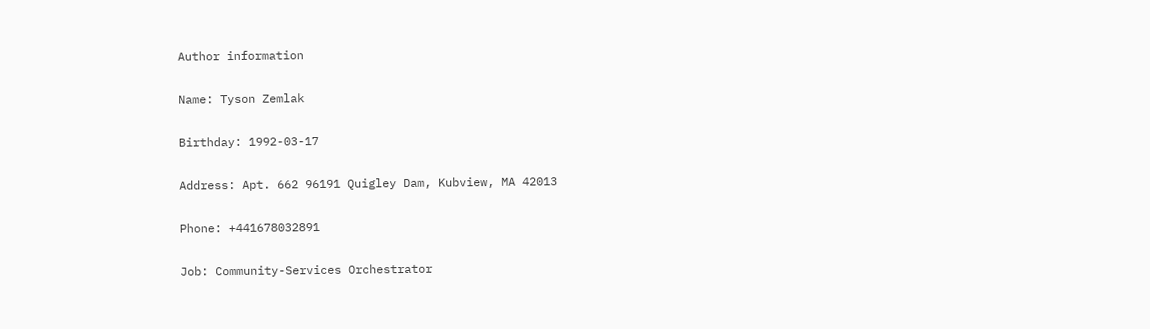Author information

Name: Tyson Zemlak

Birthday: 1992-03-17

Address: Apt. 662 96191 Quigley Dam, Kubview, MA 42013

Phone: +441678032891

Job: Community-Services Orchestrator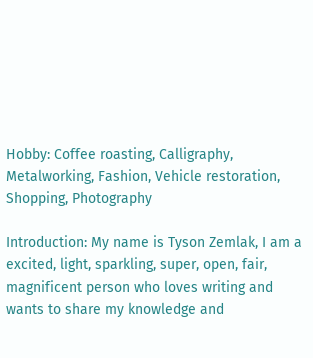Hobby: Coffee roasting, Calligraphy, Metalworking, Fashion, Vehicle restoration, Shopping, Photography

Introduction: My name is Tyson Zemlak, I am a excited, light, sparkling, super, open, fair, magnificent person who loves writing and wants to share my knowledge and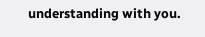understanding with you.